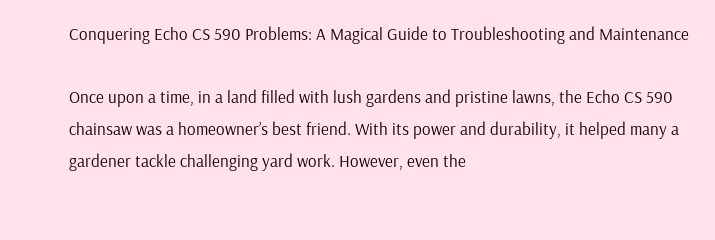Conquering Echo CS 590 Problems: A Magical Guide to Troubleshooting and Maintenance

Once upon a time, in a land filled with lush gardens and pristine lawns, the Echo CS 590 chainsaw was a homeowner’s best friend. With its power and durability, it helped many a gardener tackle challenging yard work. However, even the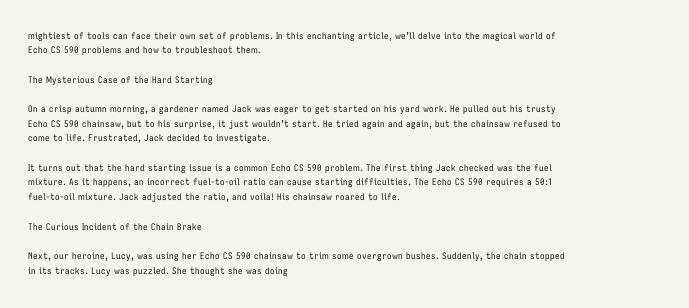mightiest of tools can face their own set of problems. In this enchanting article, we’ll delve into the magical world of Echo CS 590 problems and how to troubleshoot them.

The Mysterious Case of the Hard Starting

On a crisp autumn morning, a gardener named Jack was eager to get started on his yard work. He pulled out his trusty Echo CS 590 chainsaw, but to his surprise, it just wouldn’t start. He tried again and again, but the chainsaw refused to come to life. Frustrated, Jack decided to investigate.

It turns out that the hard starting issue is a common Echo CS 590 problem. The first thing Jack checked was the fuel mixture. As it happens, an incorrect fuel-to-oil ratio can cause starting difficulties. The Echo CS 590 requires a 50:1 fuel-to-oil mixture. Jack adjusted the ratio, and voila! His chainsaw roared to life.

The Curious Incident of the Chain Brake

Next, our heroine, Lucy, was using her Echo CS 590 chainsaw to trim some overgrown bushes. Suddenly, the chain stopped in its tracks. Lucy was puzzled. She thought she was doing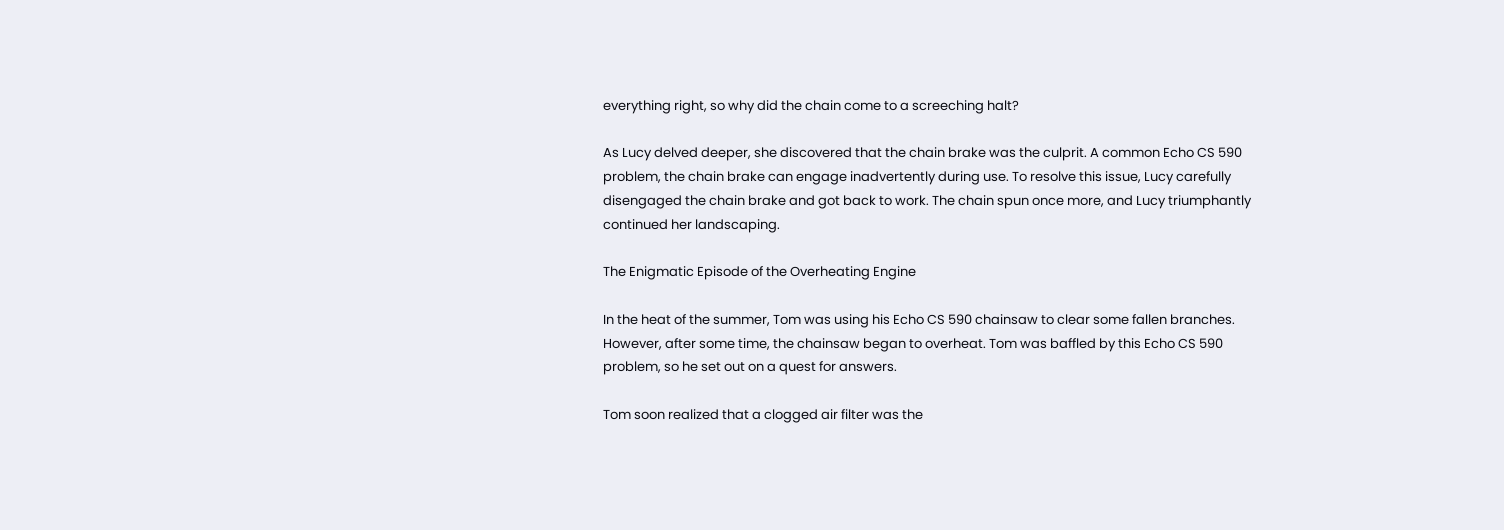everything right, so why did the chain come to a screeching halt?

As Lucy delved deeper, she discovered that the chain brake was the culprit. A common Echo CS 590 problem, the chain brake can engage inadvertently during use. To resolve this issue, Lucy carefully disengaged the chain brake and got back to work. The chain spun once more, and Lucy triumphantly continued her landscaping.

The Enigmatic Episode of the Overheating Engine

In the heat of the summer, Tom was using his Echo CS 590 chainsaw to clear some fallen branches. However, after some time, the chainsaw began to overheat. Tom was baffled by this Echo CS 590 problem, so he set out on a quest for answers.

Tom soon realized that a clogged air filter was the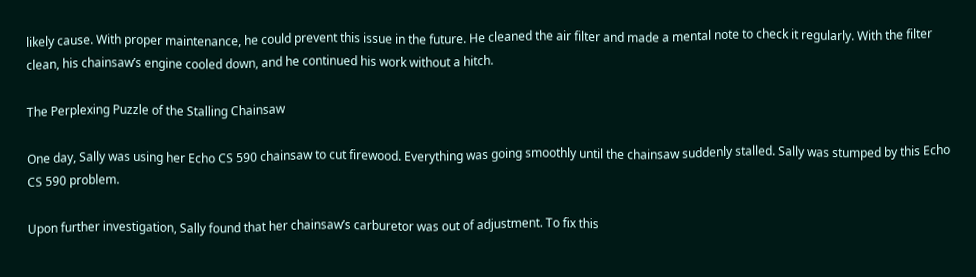likely cause. With proper maintenance, he could prevent this issue in the future. He cleaned the air filter and made a mental note to check it regularly. With the filter clean, his chainsaw’s engine cooled down, and he continued his work without a hitch.

The Perplexing Puzzle of the Stalling Chainsaw

One day, Sally was using her Echo CS 590 chainsaw to cut firewood. Everything was going smoothly until the chainsaw suddenly stalled. Sally was stumped by this Echo CS 590 problem.

Upon further investigation, Sally found that her chainsaw’s carburetor was out of adjustment. To fix this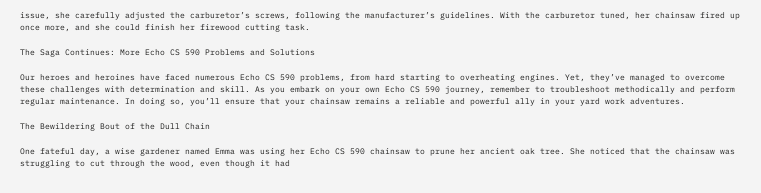issue, she carefully adjusted the carburetor’s screws, following the manufacturer’s guidelines. With the carburetor tuned, her chainsaw fired up once more, and she could finish her firewood cutting task.

The Saga Continues: More Echo CS 590 Problems and Solutions

Our heroes and heroines have faced numerous Echo CS 590 problems, from hard starting to overheating engines. Yet, they’ve managed to overcome these challenges with determination and skill. As you embark on your own Echo CS 590 journey, remember to troubleshoot methodically and perform regular maintenance. In doing so, you’ll ensure that your chainsaw remains a reliable and powerful ally in your yard work adventures.

The Bewildering Bout of the Dull Chain

One fateful day, a wise gardener named Emma was using her Echo CS 590 chainsaw to prune her ancient oak tree. She noticed that the chainsaw was struggling to cut through the wood, even though it had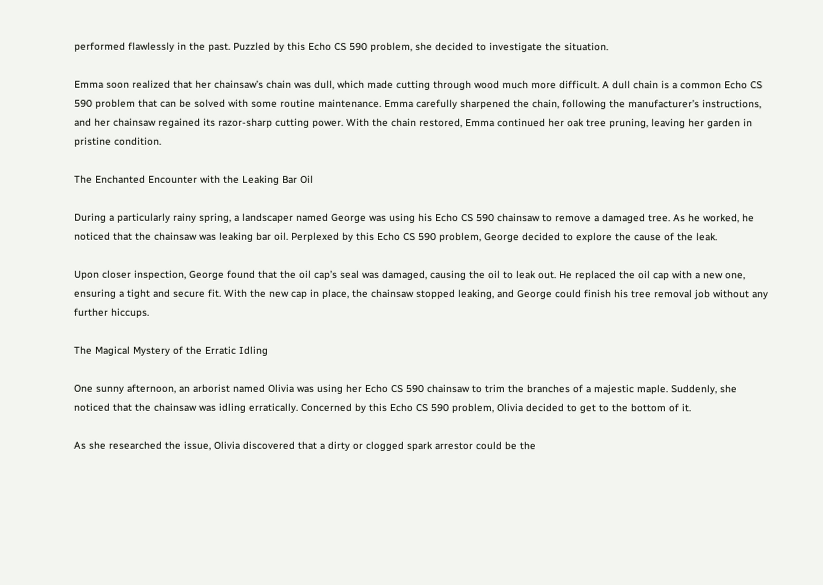performed flawlessly in the past. Puzzled by this Echo CS 590 problem, she decided to investigate the situation.

Emma soon realized that her chainsaw’s chain was dull, which made cutting through wood much more difficult. A dull chain is a common Echo CS 590 problem that can be solved with some routine maintenance. Emma carefully sharpened the chain, following the manufacturer’s instructions, and her chainsaw regained its razor-sharp cutting power. With the chain restored, Emma continued her oak tree pruning, leaving her garden in pristine condition.

The Enchanted Encounter with the Leaking Bar Oil

During a particularly rainy spring, a landscaper named George was using his Echo CS 590 chainsaw to remove a damaged tree. As he worked, he noticed that the chainsaw was leaking bar oil. Perplexed by this Echo CS 590 problem, George decided to explore the cause of the leak.

Upon closer inspection, George found that the oil cap’s seal was damaged, causing the oil to leak out. He replaced the oil cap with a new one, ensuring a tight and secure fit. With the new cap in place, the chainsaw stopped leaking, and George could finish his tree removal job without any further hiccups.

The Magical Mystery of the Erratic Idling

One sunny afternoon, an arborist named Olivia was using her Echo CS 590 chainsaw to trim the branches of a majestic maple. Suddenly, she noticed that the chainsaw was idling erratically. Concerned by this Echo CS 590 problem, Olivia decided to get to the bottom of it.

As she researched the issue, Olivia discovered that a dirty or clogged spark arrestor could be the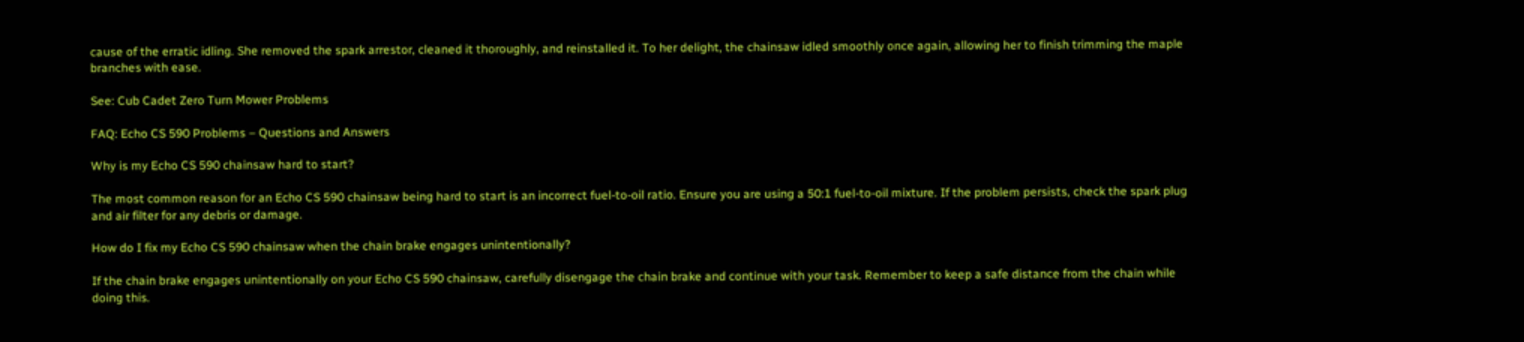cause of the erratic idling. She removed the spark arrestor, cleaned it thoroughly, and reinstalled it. To her delight, the chainsaw idled smoothly once again, allowing her to finish trimming the maple branches with ease.

See: Cub Cadet Zero Turn Mower Problems

FAQ: Echo CS 590 Problems – Questions and Answers

Why is my Echo CS 590 chainsaw hard to start?

The most common reason for an Echo CS 590 chainsaw being hard to start is an incorrect fuel-to-oil ratio. Ensure you are using a 50:1 fuel-to-oil mixture. If the problem persists, check the spark plug and air filter for any debris or damage.

How do I fix my Echo CS 590 chainsaw when the chain brake engages unintentionally?

If the chain brake engages unintentionally on your Echo CS 590 chainsaw, carefully disengage the chain brake and continue with your task. Remember to keep a safe distance from the chain while doing this.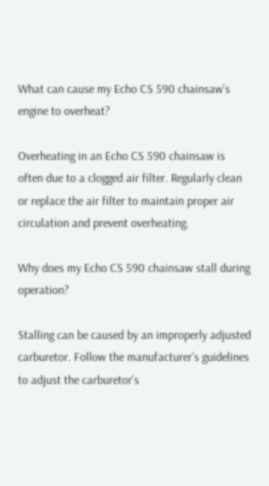What can cause my Echo CS 590 chainsaw’s engine to overheat?

Overheating in an Echo CS 590 chainsaw is often due to a clogged air filter. Regularly clean or replace the air filter to maintain proper air circulation and prevent overheating.

Why does my Echo CS 590 chainsaw stall during operation?

Stalling can be caused by an improperly adjusted carburetor. Follow the manufacturer’s guidelines to adjust the carburetor’s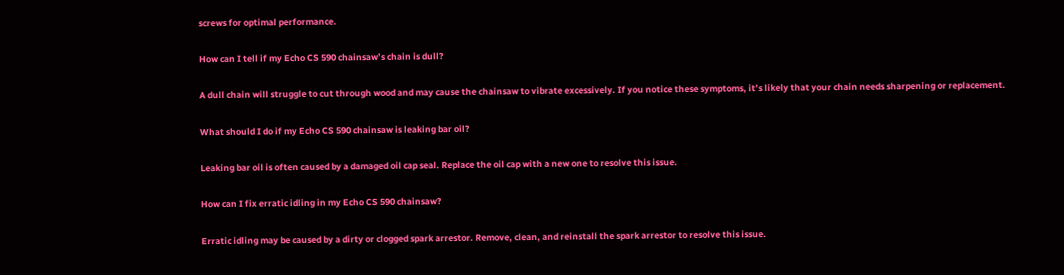screws for optimal performance.

How can I tell if my Echo CS 590 chainsaw’s chain is dull?

A dull chain will struggle to cut through wood and may cause the chainsaw to vibrate excessively. If you notice these symptoms, it’s likely that your chain needs sharpening or replacement.

What should I do if my Echo CS 590 chainsaw is leaking bar oil?

Leaking bar oil is often caused by a damaged oil cap seal. Replace the oil cap with a new one to resolve this issue.

How can I fix erratic idling in my Echo CS 590 chainsaw?

Erratic idling may be caused by a dirty or clogged spark arrestor. Remove, clean, and reinstall the spark arrestor to resolve this issue.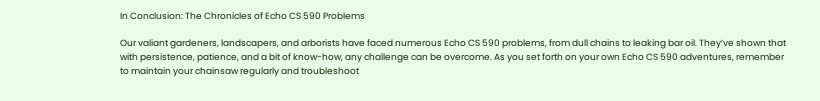In Conclusion: The Chronicles of Echo CS 590 Problems

Our valiant gardeners, landscapers, and arborists have faced numerous Echo CS 590 problems, from dull chains to leaking bar oil. They’ve shown that with persistence, patience, and a bit of know-how, any challenge can be overcome. As you set forth on your own Echo CS 590 adventures, remember to maintain your chainsaw regularly and troubleshoot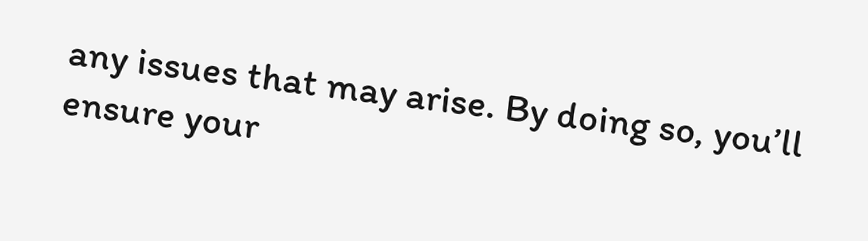any issues that may arise. By doing so, you’ll ensure your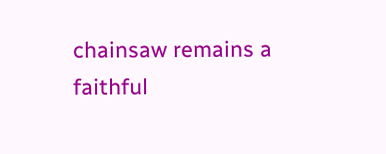chainsaw remains a faithful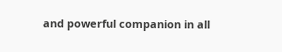and powerful companion in all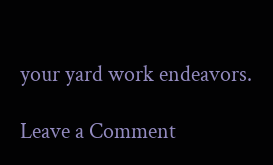your yard work endeavors.

Leave a Comment